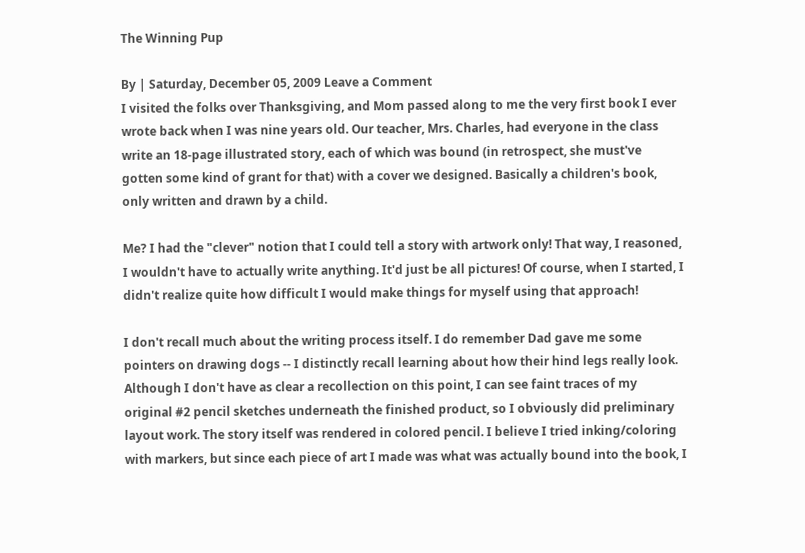The Winning Pup

By | Saturday, December 05, 2009 Leave a Comment
I visited the folks over Thanksgiving, and Mom passed along to me the very first book I ever wrote back when I was nine years old. Our teacher, Mrs. Charles, had everyone in the class write an 18-page illustrated story, each of which was bound (in retrospect, she must've gotten some kind of grant for that) with a cover we designed. Basically a children's book, only written and drawn by a child.

Me? I had the "clever" notion that I could tell a story with artwork only! That way, I reasoned, I wouldn't have to actually write anything. It'd just be all pictures! Of course, when I started, I didn't realize quite how difficult I would make things for myself using that approach!

I don't recall much about the writing process itself. I do remember Dad gave me some pointers on drawing dogs -- I distinctly recall learning about how their hind legs really look. Although I don't have as clear a recollection on this point, I can see faint traces of my original #2 pencil sketches underneath the finished product, so I obviously did preliminary layout work. The story itself was rendered in colored pencil. I believe I tried inking/coloring with markers, but since each piece of art I made was what was actually bound into the book, I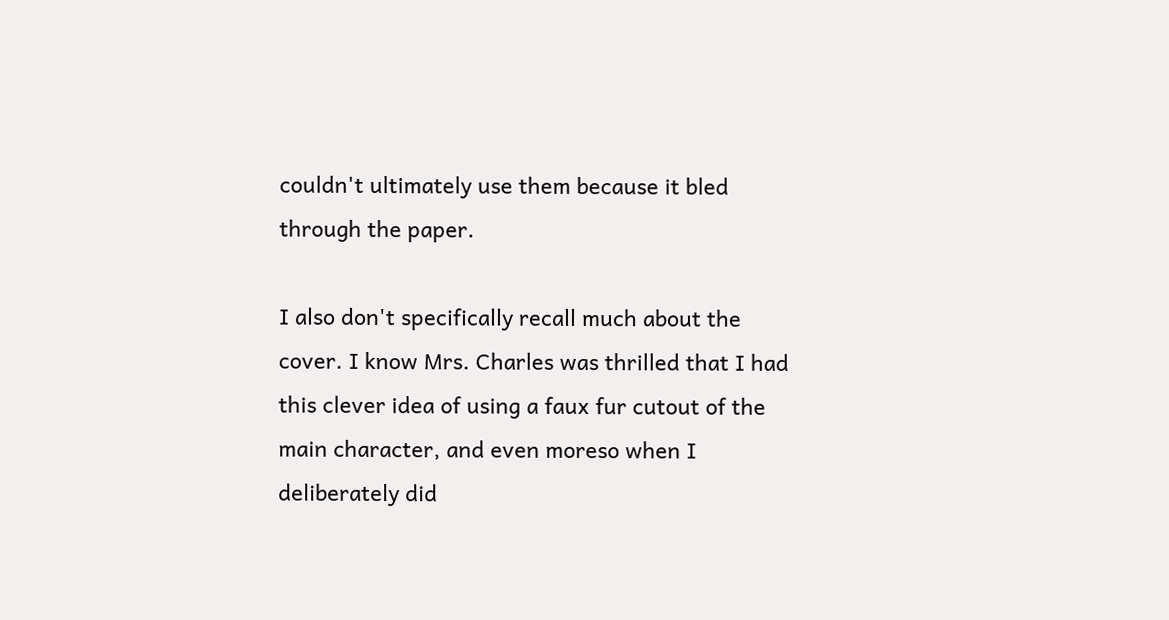couldn't ultimately use them because it bled through the paper.

I also don't specifically recall much about the cover. I know Mrs. Charles was thrilled that I had this clever idea of using a faux fur cutout of the main character, and even moreso when I deliberately did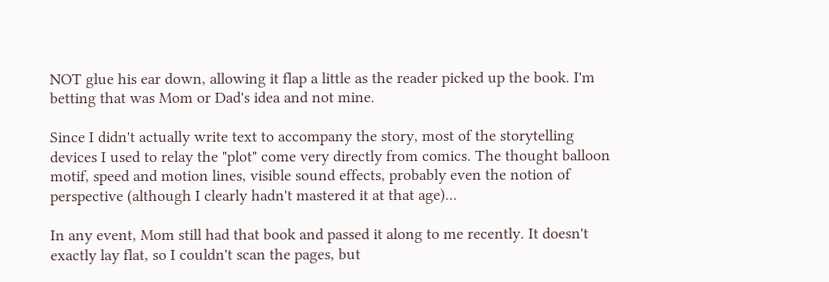NOT glue his ear down, allowing it flap a little as the reader picked up the book. I'm betting that was Mom or Dad's idea and not mine.

Since I didn't actually write text to accompany the story, most of the storytelling devices I used to relay the "plot" come very directly from comics. The thought balloon motif, speed and motion lines, visible sound effects, probably even the notion of perspective (although I clearly hadn't mastered it at that age)...

In any event, Mom still had that book and passed it along to me recently. It doesn't exactly lay flat, so I couldn't scan the pages, but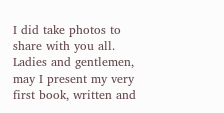I did take photos to share with you all. Ladies and gentlemen, may I present my very first book, written and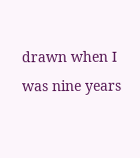drawn when I was nine years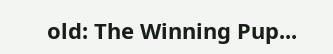old: The Winning Pup...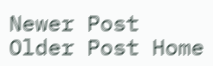Newer Post Older Post Home